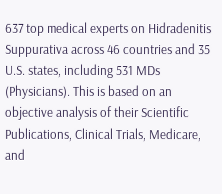637 top medical experts on Hidradenitis Suppurativa across 46 countries and 35 U.S. states, including 531 MDs (Physicians). This is based on an objective analysis of their Scientific Publications, Clinical Trials, Medicare, and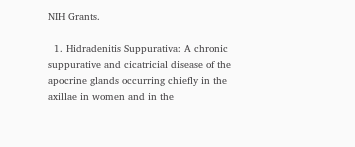NIH Grants.

  1. Hidradenitis Suppurativa: A chronic suppurative and cicatricial disease of the apocrine glands occurring chiefly in the axillae in women and in the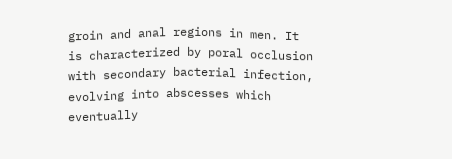groin and anal regions in men. It is characterized by poral occlusion with secondary bacterial infection, evolving into abscesses which eventually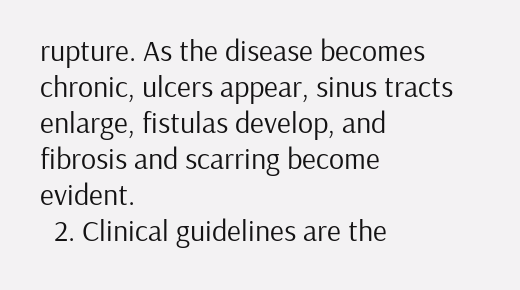rupture. As the disease becomes chronic, ulcers appear, sinus tracts enlarge, fistulas develop, and fibrosis and scarring become evident.
  2. Clinical guidelines are the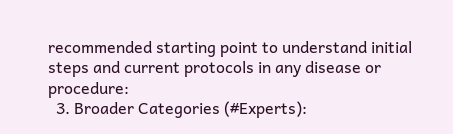recommended starting point to understand initial steps and current protocols in any disease or procedure:
  3. Broader Categories (#Experts):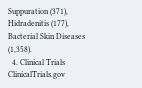Suppuration (371), Hidradenitis (177), Bacterial Skin Diseases (1,358).
  4. Clinical Trials ClinicalTrials.gov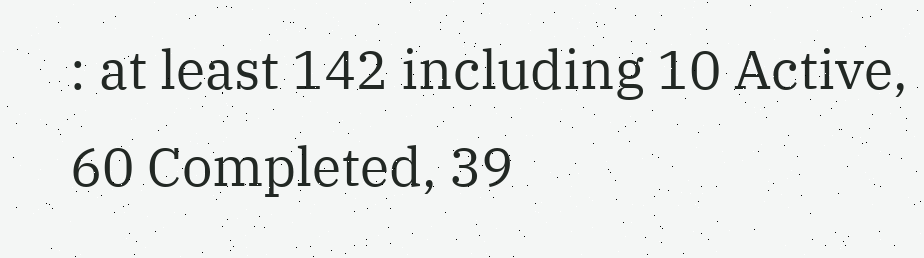: at least 142 including 10 Active, 60 Completed, 39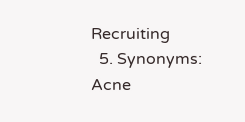Recruiting
  5. Synonyms: Acne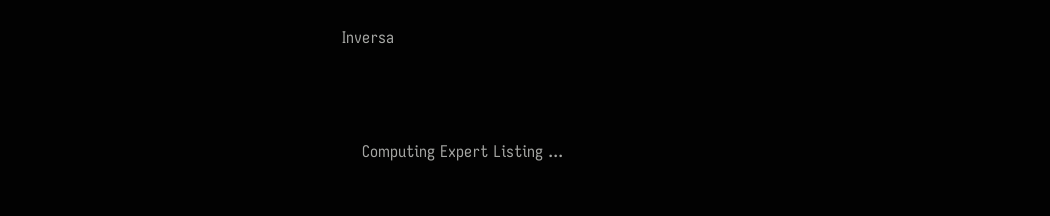Inversa




    Computing Expert Listing ...